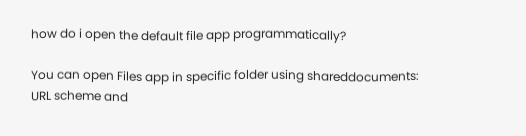how do i open the default file app programmatically?

You can open Files app in specific folder using shareddocuments: URL scheme and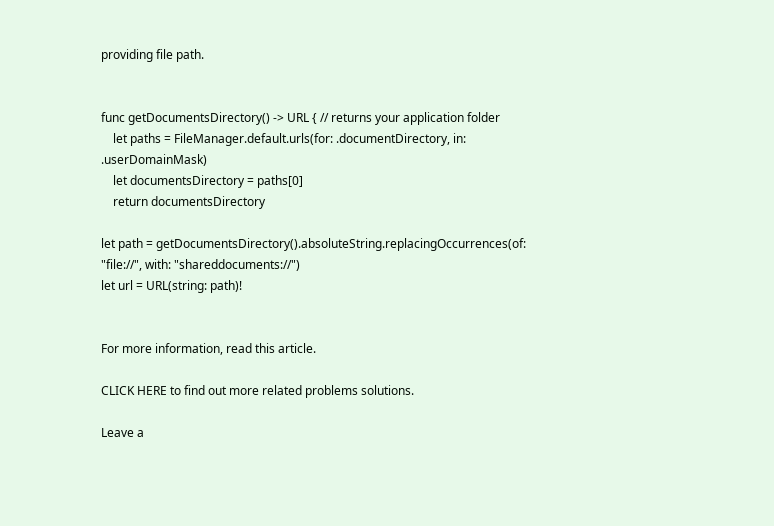providing file path.


func getDocumentsDirectory() -> URL { // returns your application folder
    let paths = FileManager.default.urls(for: .documentDirectory, in: .userDomainMask)
    let documentsDirectory = paths[0]
    return documentsDirectory

let path = getDocumentsDirectory().absoluteString.replacingOccurrences(of: "file://", with: "shareddocuments://")
let url = URL(string: path)!


For more information, read this article.

CLICK HERE to find out more related problems solutions.

Leave a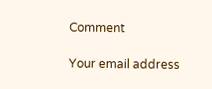Comment

Your email address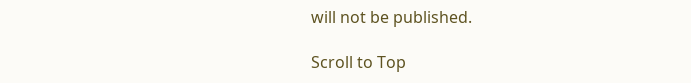will not be published.

Scroll to Top